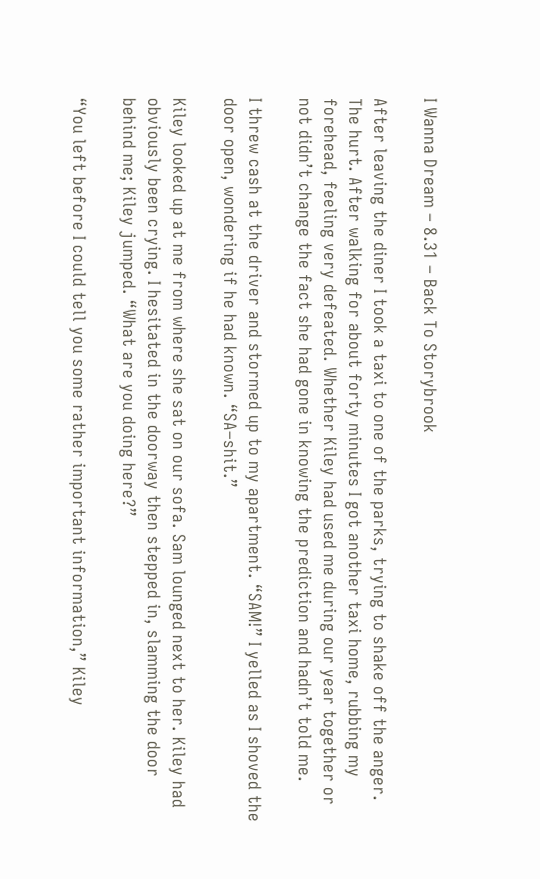I Wanna Dream – 8.31 – Back To Storybrook

After leaving the diner I took a taxi to one of the parks, trying to shake off the anger. The hurt. After walking for about forty minutes I got another taxi home, rubbing my forehead, feeling very defeated. Whether Kiley had used me during our year together or not didn’t change the fact she had gone in knowing the prediction and hadn’t told me.

I threw cash at the driver and stormed up to my apartment. “SAM!” I yelled as I shoved the door open, wondering if he had known. “SA–shit.”

Kiley looked up at me from where she sat on our sofa. Sam lounged next to her. Kiley had obviously been crying. I hesitated in the doorway then stepped in, slamming the door behind me; Kiley jumped. “What are you doing here?”

“You left before I could tell you some rather important information,” Kiley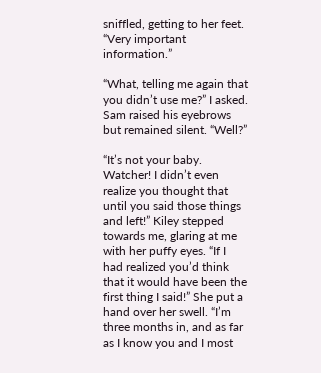sniffled, getting to her feet. “Very important information.”

“What, telling me again that you didn’t use me?” I asked. Sam raised his eyebrows but remained silent. “Well?”

“It’s not your baby. Watcher! I didn’t even realize you thought that until you said those things and left!” Kiley stepped towards me, glaring at me with her puffy eyes. “If I had realized you’d think that it would have been the first thing I said!” She put a hand over her swell. “I’m three months in, and as far as I know you and I most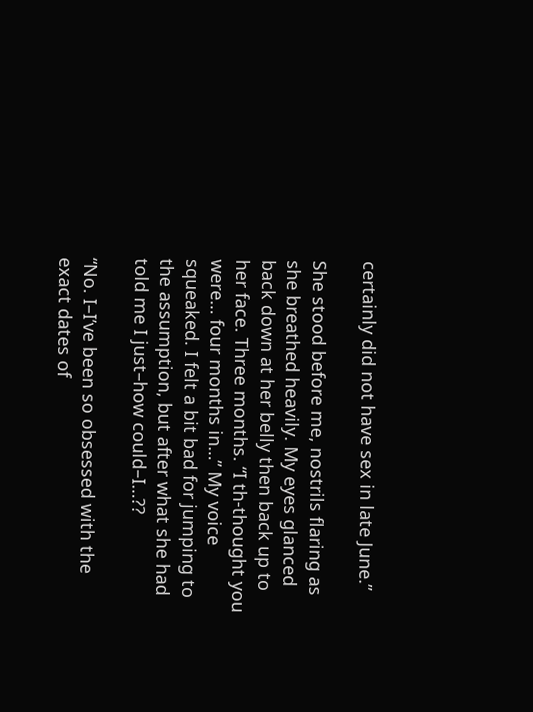certainly did not have sex in late June.”

She stood before me, nostrils flaring as she breathed heavily. My eyes glanced back down at her belly then back up to her face. Three months. “I th-thought you were… four months in…” My voice squeaked. I felt a bit bad for jumping to the assumption, but after what she had told me I just–how could–I…??

“No. I–I’ve been so obsessed with the exact dates of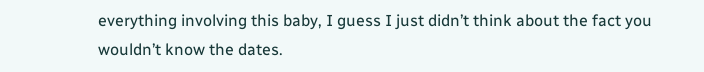everything involving this baby, I guess I just didn’t think about the fact you wouldn’t know the dates.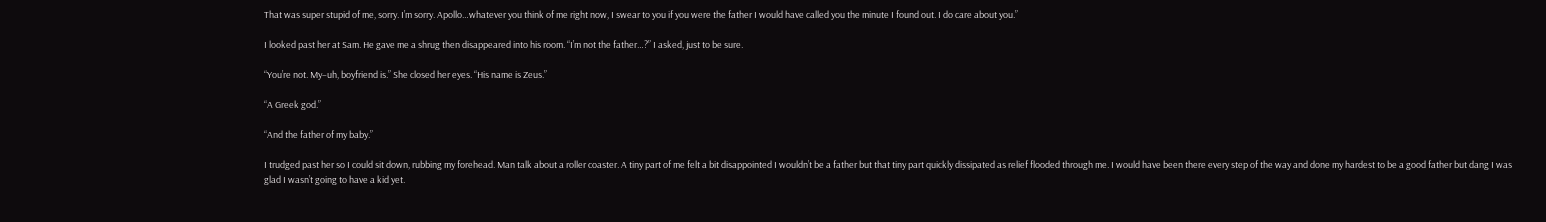That was super stupid of me, sorry. I’m sorry. Apollo…whatever you think of me right now, I swear to you if you were the father I would have called you the minute I found out. I do care about you.”

I looked past her at Sam. He gave me a shrug then disappeared into his room. “I’m not the father…?” I asked, just to be sure.

“You’re not. My–uh, boyfriend is.” She closed her eyes. “His name is Zeus.”

“A Greek god.”

“And the father of my baby.”

I trudged past her so I could sit down, rubbing my forehead. Man talk about a roller coaster. A tiny part of me felt a bit disappointed I wouldn’t be a father but that tiny part quickly dissipated as relief flooded through me. I would have been there every step of the way and done my hardest to be a good father but dang I was glad I wasn’t going to have a kid yet.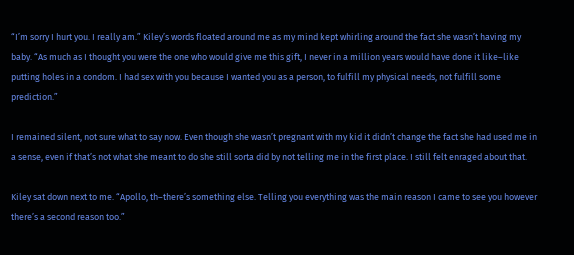“I’m sorry I hurt you. I really am.” Kiley’s words floated around me as my mind kept whirling around the fact she wasn’t having my baby. “As much as I thought you were the one who would give me this gift, I never in a million years would have done it like–like putting holes in a condom. I had sex with you because I wanted you as a person, to fulfill my physical needs, not fulfill some prediction.”

I remained silent, not sure what to say now. Even though she wasn’t pregnant with my kid it didn’t change the fact she had used me in a sense, even if that’s not what she meant to do she still sorta did by not telling me in the first place. I still felt enraged about that.

Kiley sat down next to me. “Apollo, th–there’s something else. Telling you everything was the main reason I came to see you however there’s a second reason too.”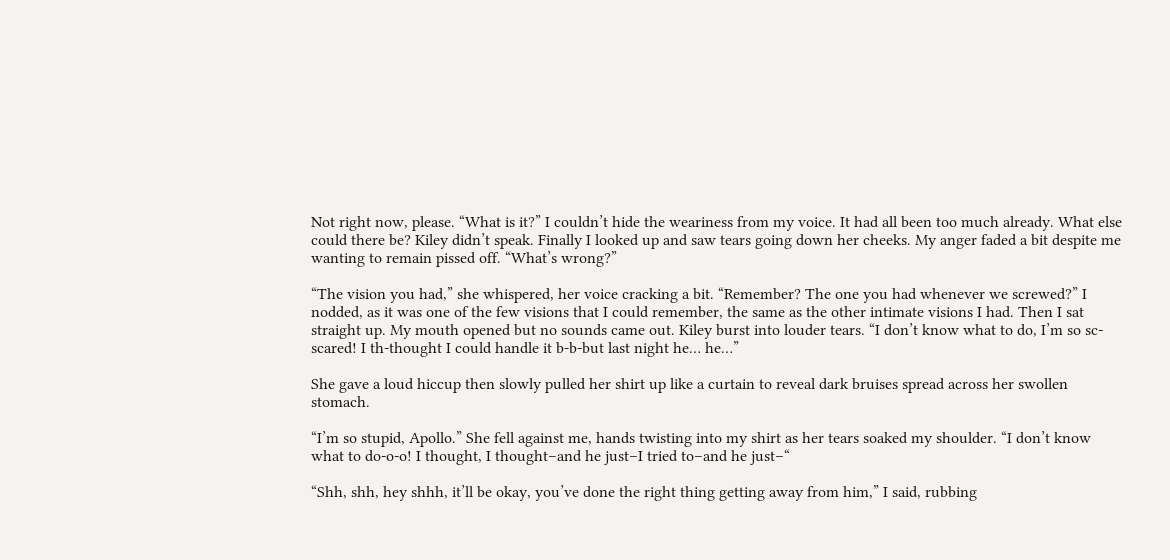Not right now, please. “What is it?” I couldn’t hide the weariness from my voice. It had all been too much already. What else could there be? Kiley didn’t speak. Finally I looked up and saw tears going down her cheeks. My anger faded a bit despite me wanting to remain pissed off. “What’s wrong?”

“The vision you had,” she whispered, her voice cracking a bit. “Remember? The one you had whenever we screwed?” I nodded, as it was one of the few visions that I could remember, the same as the other intimate visions I had. Then I sat straight up. My mouth opened but no sounds came out. Kiley burst into louder tears. “I don’t know what to do, I’m so sc-scared! I th-thought I could handle it b-b-but last night he… he…”

She gave a loud hiccup then slowly pulled her shirt up like a curtain to reveal dark bruises spread across her swollen stomach.

“I’m so stupid, Apollo.” She fell against me, hands twisting into my shirt as her tears soaked my shoulder. “I don’t know what to do-o-o! I thought, I thought–and he just–I tried to–and he just–“

“Shh, shh, hey shhh, it’ll be okay, you’ve done the right thing getting away from him,” I said, rubbing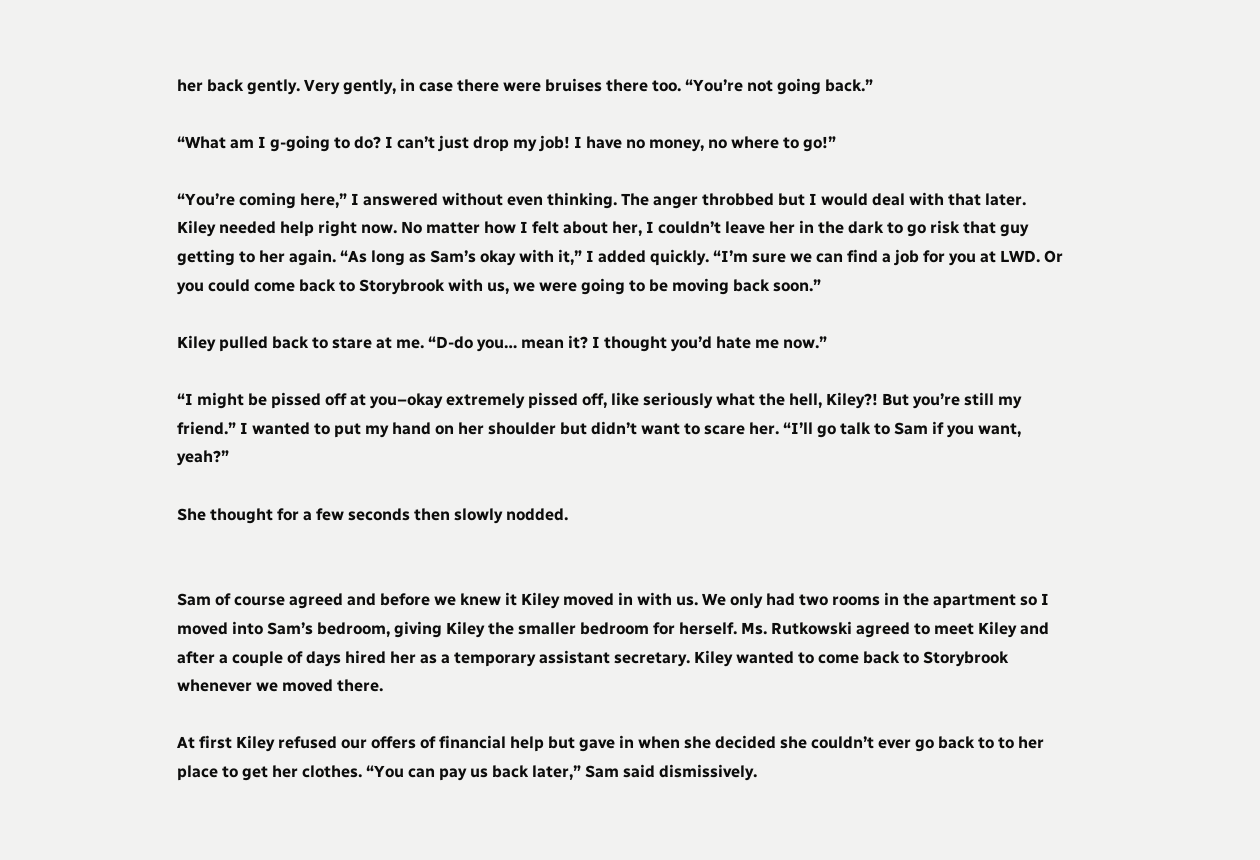her back gently. Very gently, in case there were bruises there too. “You’re not going back.”

“What am I g-going to do? I can’t just drop my job! I have no money, no where to go!”

“You’re coming here,” I answered without even thinking. The anger throbbed but I would deal with that later. Kiley needed help right now. No matter how I felt about her, I couldn’t leave her in the dark to go risk that guy getting to her again. “As long as Sam’s okay with it,” I added quickly. “I’m sure we can find a job for you at LWD. Or you could come back to Storybrook with us, we were going to be moving back soon.”

Kiley pulled back to stare at me. “D-do you… mean it? I thought you’d hate me now.”

“I might be pissed off at you–okay extremely pissed off, like seriously what the hell, Kiley?! But you’re still my friend.” I wanted to put my hand on her shoulder but didn’t want to scare her. “I’ll go talk to Sam if you want, yeah?”

She thought for a few seconds then slowly nodded.


Sam of course agreed and before we knew it Kiley moved in with us. We only had two rooms in the apartment so I moved into Sam’s bedroom, giving Kiley the smaller bedroom for herself. Ms. Rutkowski agreed to meet Kiley and after a couple of days hired her as a temporary assistant secretary. Kiley wanted to come back to Storybrook whenever we moved there.

At first Kiley refused our offers of financial help but gave in when she decided she couldn’t ever go back to to her place to get her clothes. “You can pay us back later,” Sam said dismissively.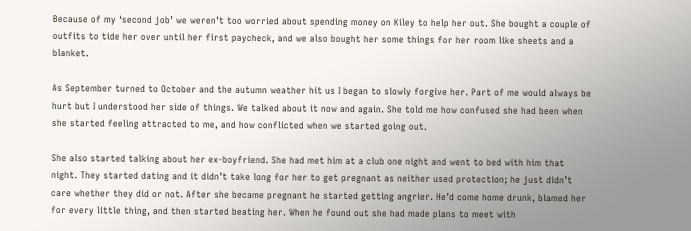Because of my ‘second job’ we weren’t too worried about spending money on Kiley to help her out. She bought a couple of outfits to tide her over until her first paycheck, and we also bought her some things for her room like sheets and a blanket.

As September turned to October and the autumn weather hit us I began to slowly forgive her. Part of me would always be hurt but I understood her side of things. We talked about it now and again. She told me how confused she had been when she started feeling attracted to me, and how conflicted when we started going out.

She also started talking about her ex-boyfriend. She had met him at a club one night and went to bed with him that night. They started dating and it didn’t take long for her to get pregnant as neither used protection; he just didn’t care whether they did or not. After she became pregnant he started getting angrier. He’d come home drunk, blamed her for every little thing, and then started beating her. When he found out she had made plans to meet with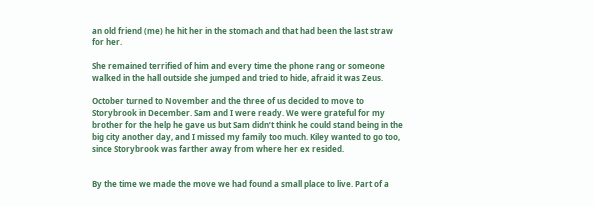an old friend (me) he hit her in the stomach and that had been the last straw for her.

She remained terrified of him and every time the phone rang or someone walked in the hall outside she jumped and tried to hide, afraid it was Zeus.

October turned to November and the three of us decided to move to Storybrook in December. Sam and I were ready. We were grateful for my brother for the help he gave us but Sam didn’t think he could stand being in the big city another day, and I missed my family too much. Kiley wanted to go too, since Storybrook was farther away from where her ex resided.


By the time we made the move we had found a small place to live. Part of a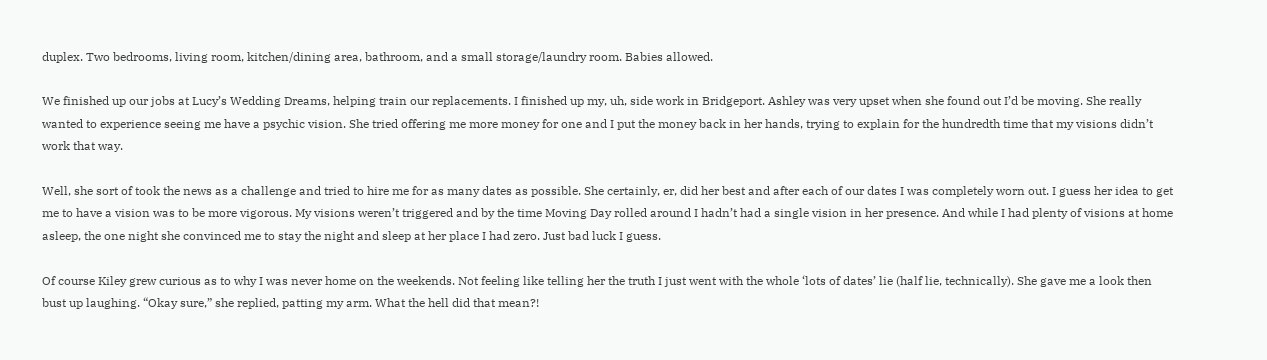duplex. Two bedrooms, living room, kitchen/dining area, bathroom, and a small storage/laundry room. Babies allowed.

We finished up our jobs at Lucy’s Wedding Dreams, helping train our replacements. I finished up my, uh, side work in Bridgeport. Ashley was very upset when she found out I’d be moving. She really wanted to experience seeing me have a psychic vision. She tried offering me more money for one and I put the money back in her hands, trying to explain for the hundredth time that my visions didn’t work that way.

Well, she sort of took the news as a challenge and tried to hire me for as many dates as possible. She certainly, er, did her best and after each of our dates I was completely worn out. I guess her idea to get me to have a vision was to be more vigorous. My visions weren’t triggered and by the time Moving Day rolled around I hadn’t had a single vision in her presence. And while I had plenty of visions at home asleep, the one night she convinced me to stay the night and sleep at her place I had zero. Just bad luck I guess.

Of course Kiley grew curious as to why I was never home on the weekends. Not feeling like telling her the truth I just went with the whole ‘lots of dates’ lie (half lie, technically). She gave me a look then bust up laughing. “Okay sure,” she replied, patting my arm. What the hell did that mean?!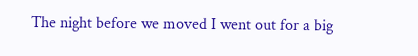The night before we moved I went out for a big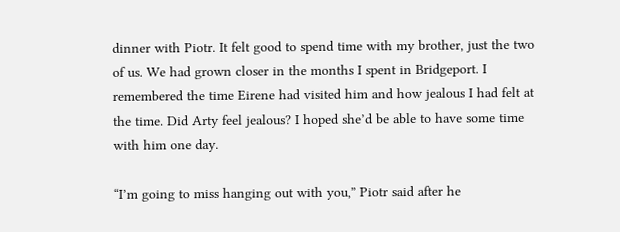dinner with Piotr. It felt good to spend time with my brother, just the two of us. We had grown closer in the months I spent in Bridgeport. I remembered the time Eirene had visited him and how jealous I had felt at the time. Did Arty feel jealous? I hoped she’d be able to have some time with him one day.

“I’m going to miss hanging out with you,” Piotr said after he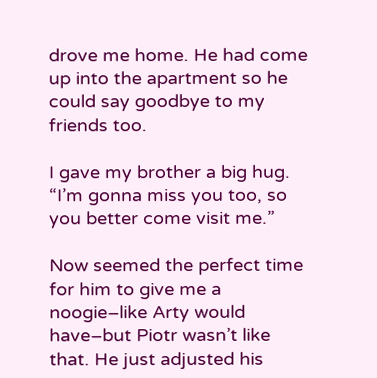drove me home. He had come up into the apartment so he could say goodbye to my friends too.

I gave my brother a big hug. “I’m gonna miss you too, so you better come visit me.”

Now seemed the perfect time for him to give me a noogie–like Arty would have–but Piotr wasn’t like that. He just adjusted his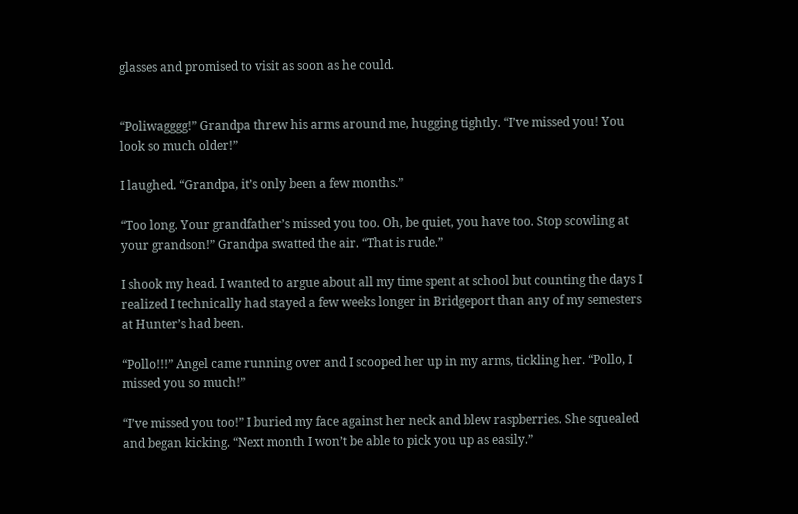glasses and promised to visit as soon as he could.


“Poliwagggg!” Grandpa threw his arms around me, hugging tightly. “I’ve missed you! You look so much older!”

I laughed. “Grandpa, it’s only been a few months.”

“Too long. Your grandfather’s missed you too. Oh, be quiet, you have too. Stop scowling at your grandson!” Grandpa swatted the air. “That is rude.”

I shook my head. I wanted to argue about all my time spent at school but counting the days I realized I technically had stayed a few weeks longer in Bridgeport than any of my semesters at Hunter’s had been.

“Pollo!!!” Angel came running over and I scooped her up in my arms, tickling her. “Pollo, I missed you so much!”

“I’ve missed you too!” I buried my face against her neck and blew raspberries. She squealed and began kicking. “Next month I won’t be able to pick you up as easily.”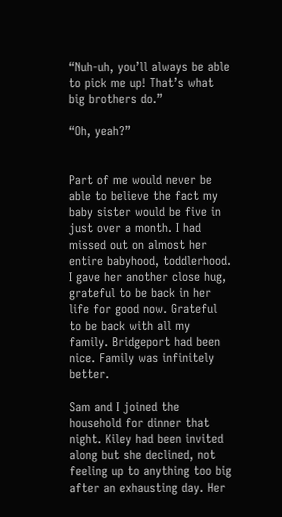“Nuh-uh, you’ll always be able to pick me up! That’s what big brothers do.”

“Oh, yeah?”


Part of me would never be able to believe the fact my baby sister would be five in just over a month. I had missed out on almost her entire babyhood, toddlerhood. I gave her another close hug, grateful to be back in her life for good now. Grateful to be back with all my family. Bridgeport had been nice. Family was infinitely better.

Sam and I joined the household for dinner that night. Kiley had been invited along but she declined, not feeling up to anything too big after an exhausting day. Her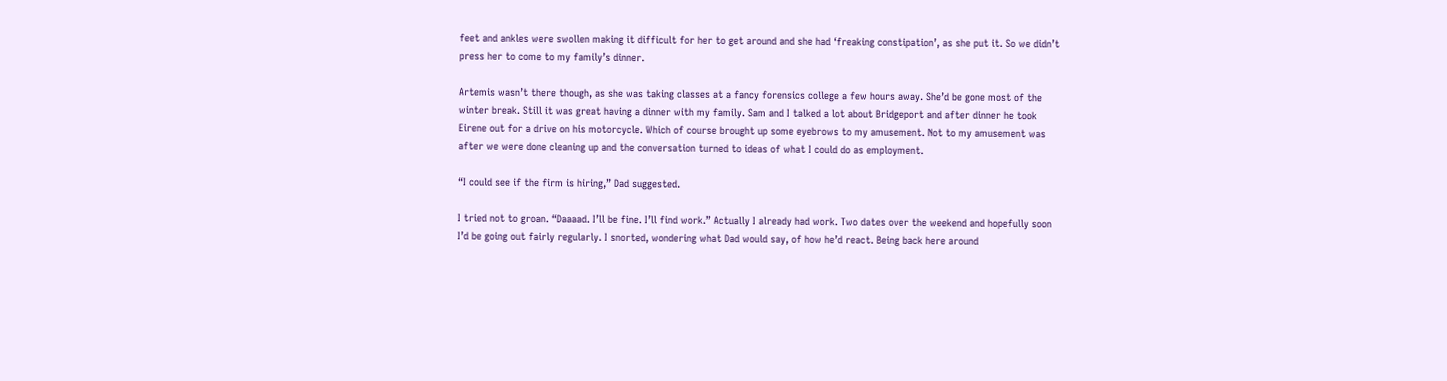feet and ankles were swollen making it difficult for her to get around and she had ‘freaking constipation’, as she put it. So we didn’t press her to come to my family’s dinner.

Artemis wasn’t there though, as she was taking classes at a fancy forensics college a few hours away. She’d be gone most of the winter break. Still it was great having a dinner with my family. Sam and I talked a lot about Bridgeport and after dinner he took Eirene out for a drive on his motorcycle. Which of course brought up some eyebrows to my amusement. Not to my amusement was after we were done cleaning up and the conversation turned to ideas of what I could do as employment.

“I could see if the firm is hiring,” Dad suggested.

I tried not to groan. “Daaaad. I’ll be fine. I’ll find work.” Actually I already had work. Two dates over the weekend and hopefully soon I’d be going out fairly regularly. I snorted, wondering what Dad would say, of how he’d react. Being back here around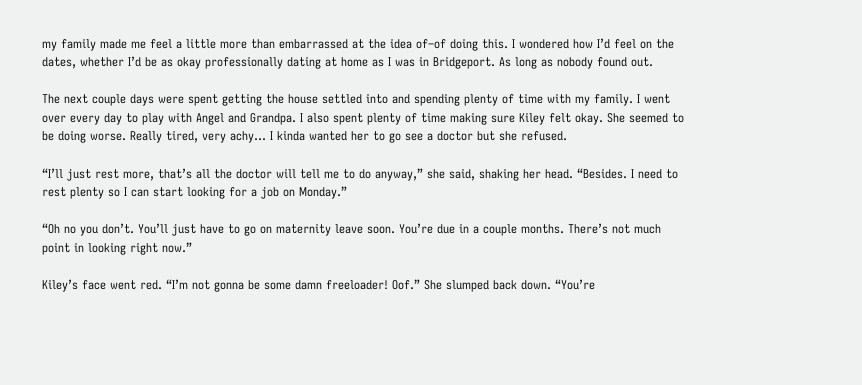my family made me feel a little more than embarrassed at the idea of–of doing this. I wondered how I’d feel on the dates, whether I’d be as okay professionally dating at home as I was in Bridgeport. As long as nobody found out.

The next couple days were spent getting the house settled into and spending plenty of time with my family. I went over every day to play with Angel and Grandpa. I also spent plenty of time making sure Kiley felt okay. She seemed to be doing worse. Really tired, very achy… I kinda wanted her to go see a doctor but she refused.

“I’ll just rest more, that’s all the doctor will tell me to do anyway,” she said, shaking her head. “Besides. I need to rest plenty so I can start looking for a job on Monday.”

“Oh no you don’t. You’ll just have to go on maternity leave soon. You’re due in a couple months. There’s not much point in looking right now.”

Kiley’s face went red. “I’m not gonna be some damn freeloader! Oof.” She slumped back down. “You’re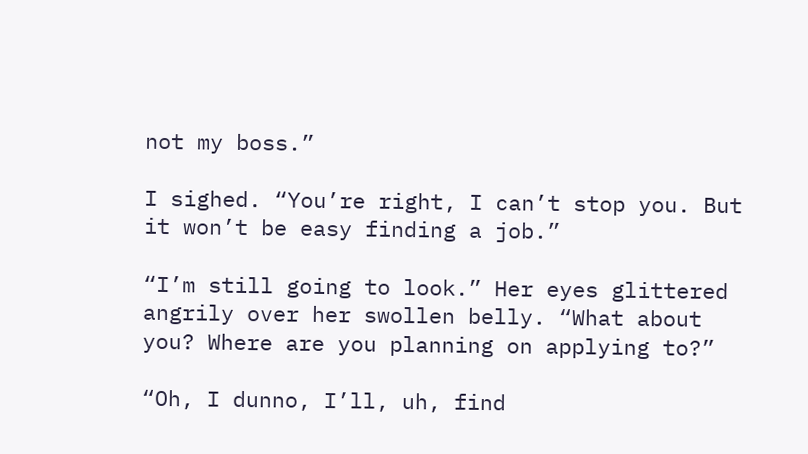not my boss.”

I sighed. “You’re right, I can’t stop you. But it won’t be easy finding a job.”

“I’m still going to look.” Her eyes glittered angrily over her swollen belly. “What about you? Where are you planning on applying to?”

“Oh, I dunno, I’ll, uh, find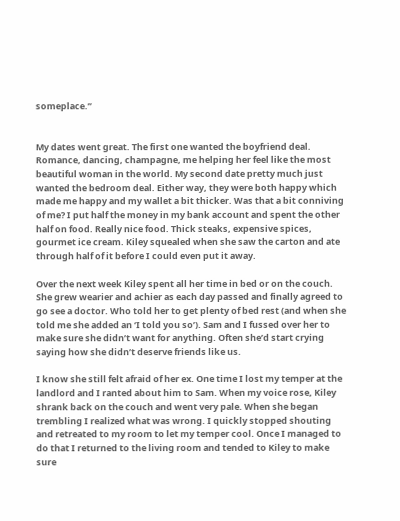someplace.”


My dates went great. The first one wanted the boyfriend deal. Romance, dancing, champagne, me helping her feel like the most beautiful woman in the world. My second date pretty much just wanted the bedroom deal. Either way, they were both happy which made me happy and my wallet a bit thicker. Was that a bit conniving of me? I put half the money in my bank account and spent the other half on food. Really nice food. Thick steaks, expensive spices, gourmet ice cream. Kiley squealed when she saw the carton and ate through half of it before I could even put it away.

Over the next week Kiley spent all her time in bed or on the couch. She grew wearier and achier as each day passed and finally agreed to go see a doctor. Who told her to get plenty of bed rest (and when she told me she added an ‘I told you so’). Sam and I fussed over her to make sure she didn’t want for anything. Often she’d start crying saying how she didn’t deserve friends like us.

I know she still felt afraid of her ex. One time I lost my temper at the landlord and I ranted about him to Sam. When my voice rose, Kiley shrank back on the couch and went very pale. When she began trembling I realized what was wrong. I quickly stopped shouting and retreated to my room to let my temper cool. Once I managed to do that I returned to the living room and tended to Kiley to make sure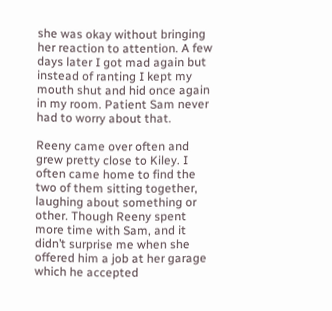she was okay without bringing her reaction to attention. A few days later I got mad again but instead of ranting I kept my mouth shut and hid once again in my room. Patient Sam never had to worry about that.

Reeny came over often and grew pretty close to Kiley. I often came home to find the two of them sitting together, laughing about something or other. Though Reeny spent more time with Sam, and it didn’t surprise me when she offered him a job at her garage which he accepted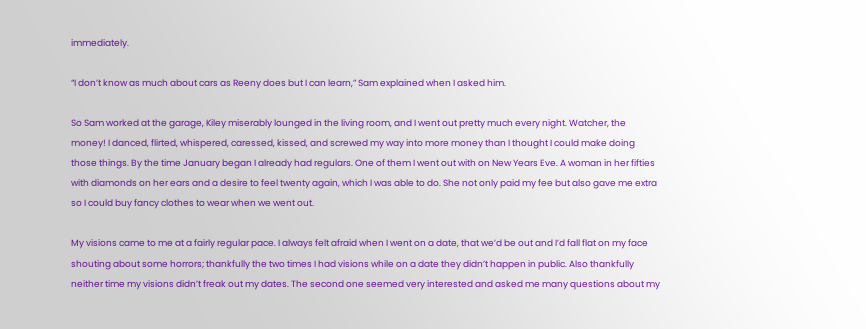immediately.

“I don’t know as much about cars as Reeny does but I can learn,” Sam explained when I asked him.

So Sam worked at the garage, Kiley miserably lounged in the living room, and I went out pretty much every night. Watcher, the money! I danced, flirted, whispered, caressed, kissed, and screwed my way into more money than I thought I could make doing those things. By the time January began I already had regulars. One of them I went out with on New Years Eve. A woman in her fifties with diamonds on her ears and a desire to feel twenty again, which I was able to do. She not only paid my fee but also gave me extra so I could buy fancy clothes to wear when we went out.

My visions came to me at a fairly regular pace. I always felt afraid when I went on a date, that we’d be out and I’d fall flat on my face shouting about some horrors; thankfully the two times I had visions while on a date they didn’t happen in public. Also thankfully neither time my visions didn’t freak out my dates. The second one seemed very interested and asked me many questions about my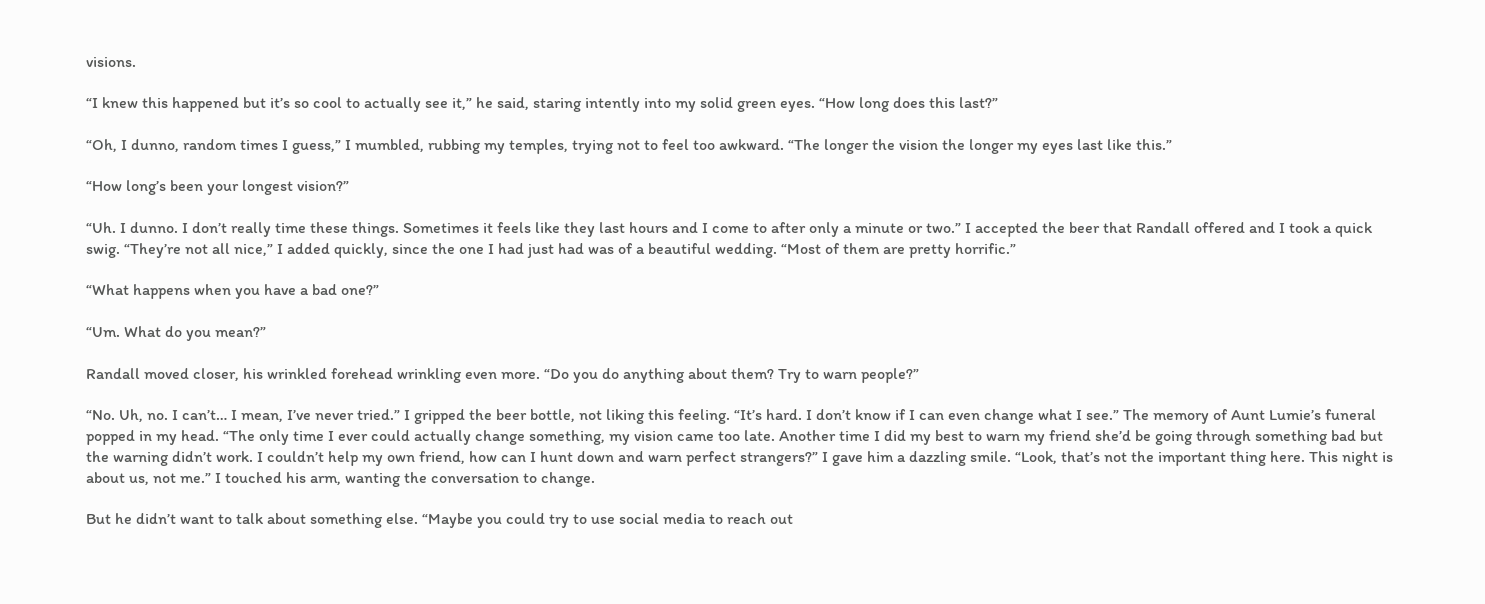visions.

“I knew this happened but it’s so cool to actually see it,” he said, staring intently into my solid green eyes. “How long does this last?”

“Oh, I dunno, random times I guess,” I mumbled, rubbing my temples, trying not to feel too awkward. “The longer the vision the longer my eyes last like this.”

“How long’s been your longest vision?”

“Uh. I dunno. I don’t really time these things. Sometimes it feels like they last hours and I come to after only a minute or two.” I accepted the beer that Randall offered and I took a quick swig. “They’re not all nice,” I added quickly, since the one I had just had was of a beautiful wedding. “Most of them are pretty horrific.”

“What happens when you have a bad one?”

“Um. What do you mean?”

Randall moved closer, his wrinkled forehead wrinkling even more. “Do you do anything about them? Try to warn people?”

“No. Uh, no. I can’t… I mean, I’ve never tried.” I gripped the beer bottle, not liking this feeling. “It’s hard. I don’t know if I can even change what I see.” The memory of Aunt Lumie’s funeral popped in my head. “The only time I ever could actually change something, my vision came too late. Another time I did my best to warn my friend she’d be going through something bad but the warning didn’t work. I couldn’t help my own friend, how can I hunt down and warn perfect strangers?” I gave him a dazzling smile. “Look, that’s not the important thing here. This night is about us, not me.” I touched his arm, wanting the conversation to change.

But he didn’t want to talk about something else. “Maybe you could try to use social media to reach out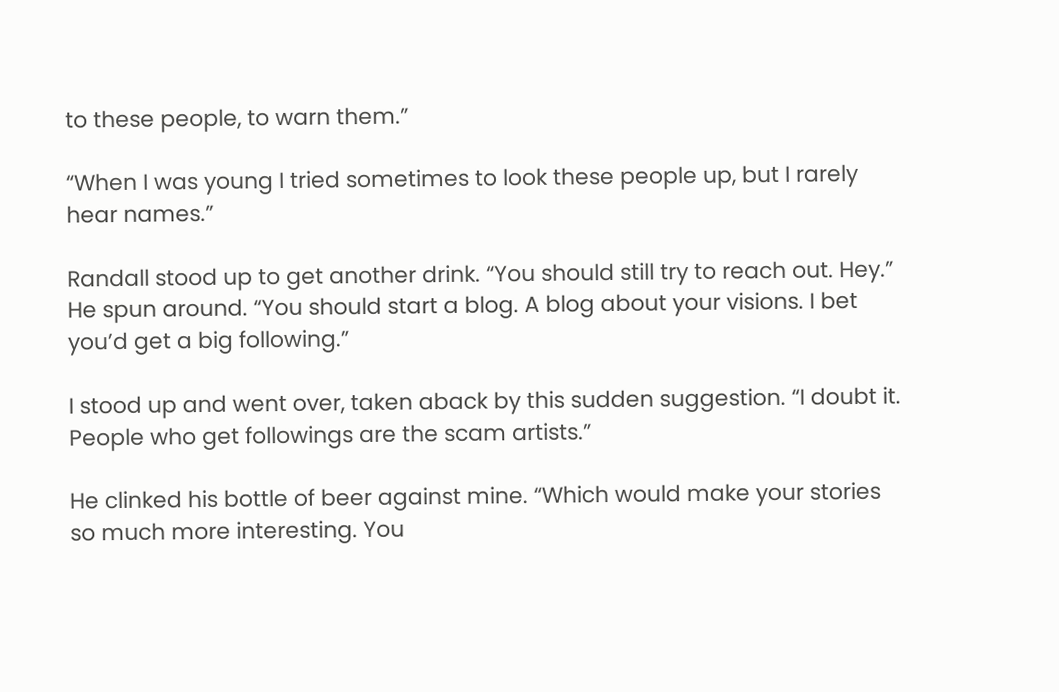to these people, to warn them.”

“When I was young I tried sometimes to look these people up, but I rarely hear names.”

Randall stood up to get another drink. “You should still try to reach out. Hey.” He spun around. “You should start a blog. A blog about your visions. I bet you’d get a big following.”

I stood up and went over, taken aback by this sudden suggestion. “I doubt it. People who get followings are the scam artists.”

He clinked his bottle of beer against mine. “Which would make your stories so much more interesting. You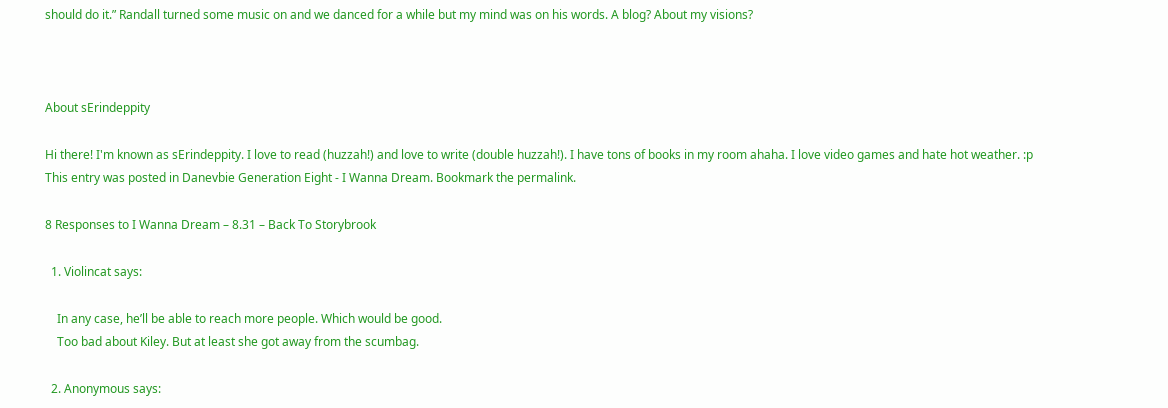should do it.” Randall turned some music on and we danced for a while but my mind was on his words. A blog? About my visions?



About sErindeppity

Hi there! I'm known as sErindeppity. I love to read (huzzah!) and love to write (double huzzah!). I have tons of books in my room ahaha. I love video games and hate hot weather. :p
This entry was posted in Danevbie Generation Eight - I Wanna Dream. Bookmark the permalink.

8 Responses to I Wanna Dream – 8.31 – Back To Storybrook

  1. Violincat says:

    In any case, he’ll be able to reach more people. Which would be good.
    Too bad about Kiley. But at least she got away from the scumbag.

  2. Anonymous says: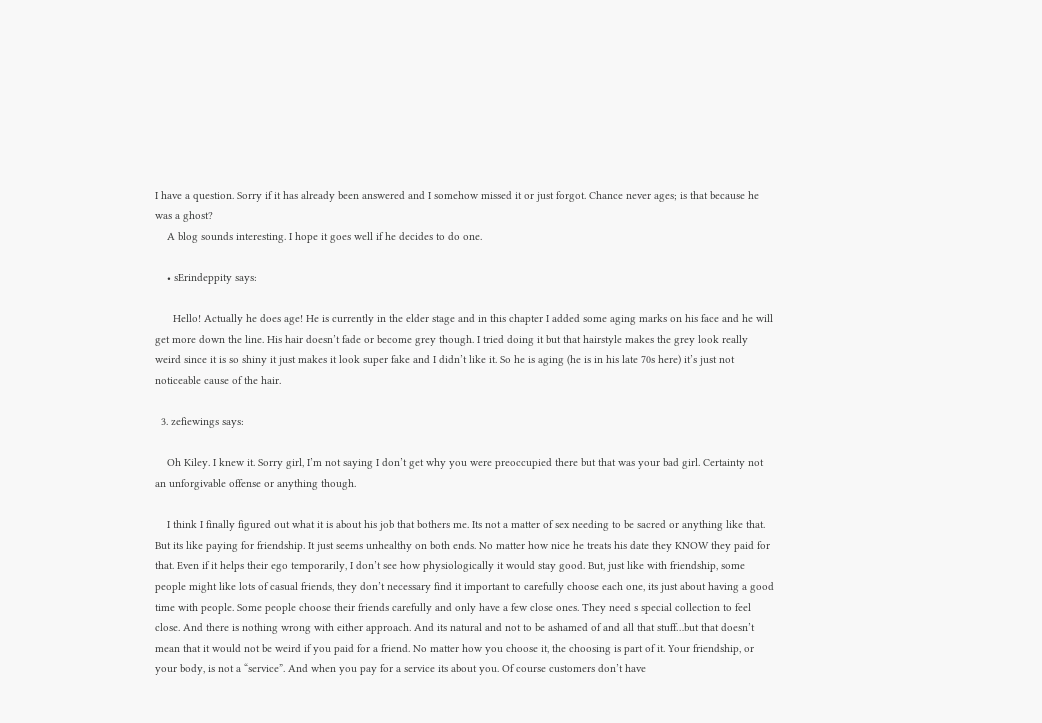I have a question. Sorry if it has already been answered and I somehow missed it or just forgot. Chance never ages; is that because he was a ghost?
    A blog sounds interesting. I hope it goes well if he decides to do one.

    • sErindeppity says:

      Hello! Actually he does age! He is currently in the elder stage and in this chapter I added some aging marks on his face and he will get more down the line. His hair doesn’t fade or become grey though. I tried doing it but that hairstyle makes the grey look really weird since it is so shiny it just makes it look super fake and I didn’t like it. So he is aging (he is in his late 70s here) it’s just not noticeable cause of the hair.

  3. zefiewings says:

    Oh Kiley. I knew it. Sorry girl, I’m not saying I don’t get why you were preoccupied there but that was your bad girl. Certainty not an unforgivable offense or anything though.

    I think I finally figured out what it is about his job that bothers me. Its not a matter of sex needing to be sacred or anything like that. But its like paying for friendship. It just seems unhealthy on both ends. No matter how nice he treats his date they KNOW they paid for that. Even if it helps their ego temporarily, I don’t see how physiologically it would stay good. But, just like with friendship, some people might like lots of casual friends, they don’t necessary find it important to carefully choose each one, its just about having a good time with people. Some people choose their friends carefully and only have a few close ones. They need s special collection to feel close. And there is nothing wrong with either approach. And its natural and not to be ashamed of and all that stuff…but that doesn’t mean that it would not be weird if you paid for a friend. No matter how you choose it, the choosing is part of it. Your friendship, or your body, is not a “service”. And when you pay for a service its about you. Of course customers don’t have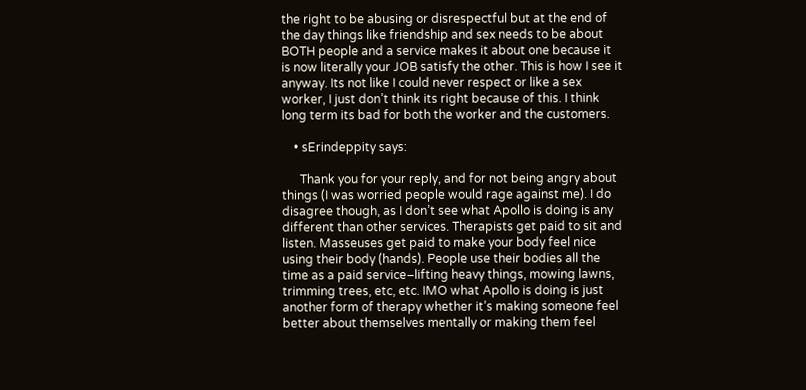the right to be abusing or disrespectful but at the end of the day things like friendship and sex needs to be about BOTH people and a service makes it about one because it is now literally your JOB satisfy the other. This is how I see it anyway. Its not like I could never respect or like a sex worker, I just don’t think its right because of this. I think long term its bad for both the worker and the customers.

    • sErindeppity says:

      Thank you for your reply, and for not being angry about things (I was worried people would rage against me). I do disagree though, as I don’t see what Apollo is doing is any different than other services. Therapists get paid to sit and listen. Masseuses get paid to make your body feel nice using their body (hands). People use their bodies all the time as a paid service–lifting heavy things, mowing lawns, trimming trees, etc, etc. IMO what Apollo is doing is just another form of therapy whether it’s making someone feel better about themselves mentally or making them feel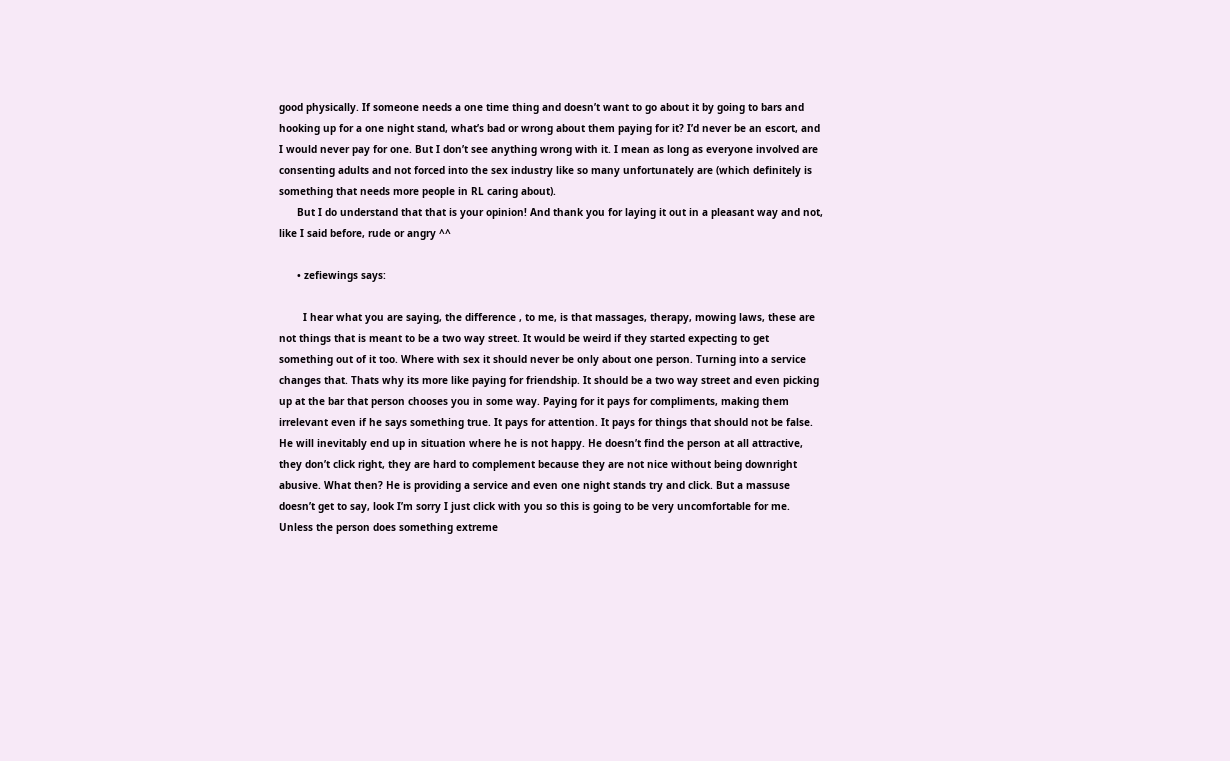good physically. If someone needs a one time thing and doesn’t want to go about it by going to bars and hooking up for a one night stand, what’s bad or wrong about them paying for it? I’d never be an escort, and I would never pay for one. But I don’t see anything wrong with it. I mean as long as everyone involved are consenting adults and not forced into the sex industry like so many unfortunately are (which definitely is something that needs more people in RL caring about).
      But I do understand that that is your opinion! And thank you for laying it out in a pleasant way and not, like I said before, rude or angry ^^

      • zefiewings says:

        I hear what you are saying, the difference , to me, is that massages, therapy, mowing laws, these are not things that is meant to be a two way street. It would be weird if they started expecting to get something out of it too. Where with sex it should never be only about one person. Turning into a service changes that. Thats why its more like paying for friendship. It should be a two way street and even picking up at the bar that person chooses you in some way. Paying for it pays for compliments, making them irrelevant even if he says something true. It pays for attention. It pays for things that should not be false. He will inevitably end up in situation where he is not happy. He doesn’t find the person at all attractive, they don’t click right, they are hard to complement because they are not nice without being downright abusive. What then? He is providing a service and even one night stands try and click. But a massuse doesn’t get to say, look I’m sorry I just click with you so this is going to be very uncomfortable for me. Unless the person does something extreme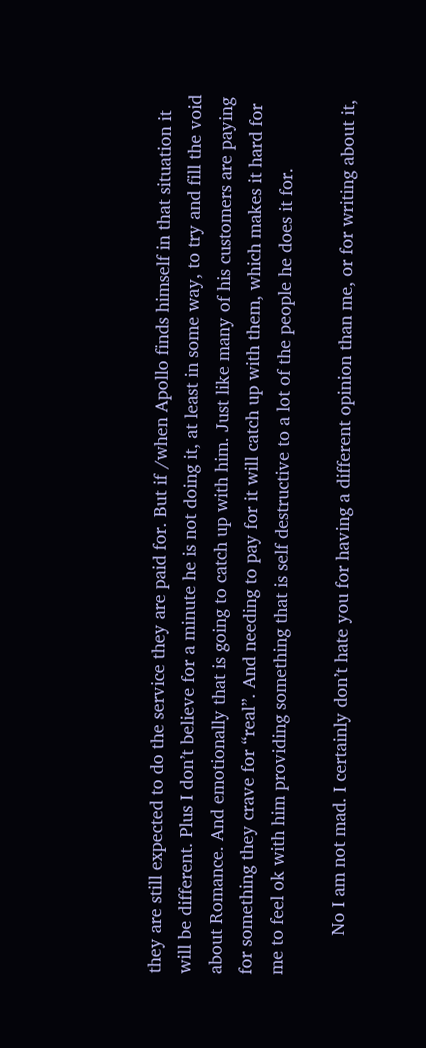they are still expected to do the service they are paid for. But if /when Apollo finds himself in that situation it will be different. Plus I don’t believe for a minute he is not doing it, at least in some way, to try and fill the void about Romance. And emotionally that is going to catch up with him. Just like many of his customers are paying for something they crave for “real”. And needing to pay for it will catch up with them, which makes it hard for me to feel ok with him providing something that is self destructive to a lot of the people he does it for.

        No I am not mad. I certainly don’t hate you for having a different opinion than me, or for writing about it,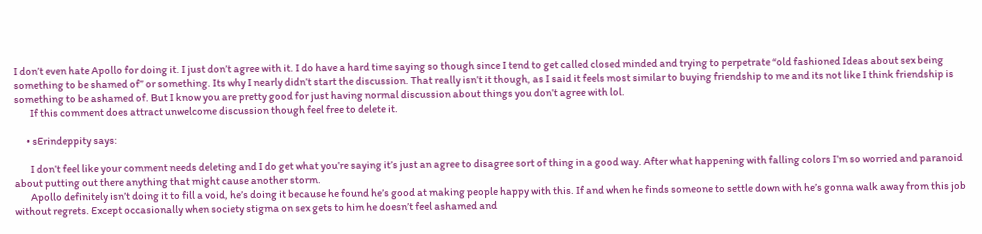I don’t even hate Apollo for doing it. I just don’t agree with it. I do have a hard time saying so though since I tend to get called closed minded and trying to perpetrate “old fashioned Ideas about sex being something to be shamed of” or something. Its why I nearly didn’t start the discussion. That really isn’t it though, as I said it feels most similar to buying friendship to me and its not like I think friendship is something to be ashamed of. But I know you are pretty good for just having normal discussion about things you don’t agree with lol.
        If this comment does attract unwelcome discussion though feel free to delete it.

      • sErindeppity says:

        I don’t feel like your comment needs deleting and I do get what you’re saying it’s just an agree to disagree sort of thing in a good way. After what happening with falling colors I’m so worried and paranoid about putting out there anything that might cause another storm.
        Apollo definitely isn’t doing it to fill a void, he’s doing it because he found he’s good at making people happy with this. If and when he finds someone to settle down with he’s gonna walk away from this job without regrets. Except occasionally when society stigma on sex gets to him he doesn’t feel ashamed and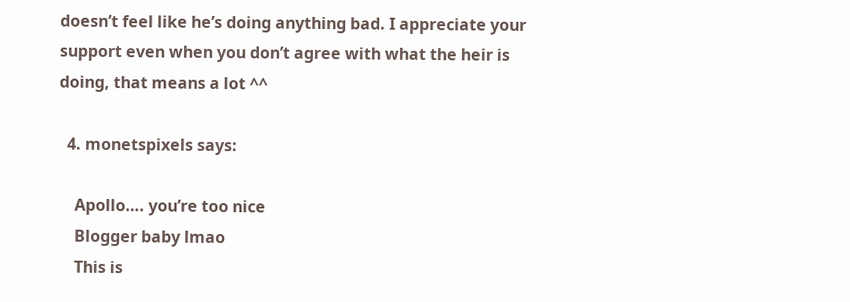doesn’t feel like he’s doing anything bad. I appreciate your support even when you don’t agree with what the heir is doing, that means a lot ^^

  4. monetspixels says:

    Apollo…. you’re too nice
    Blogger baby lmao
    This is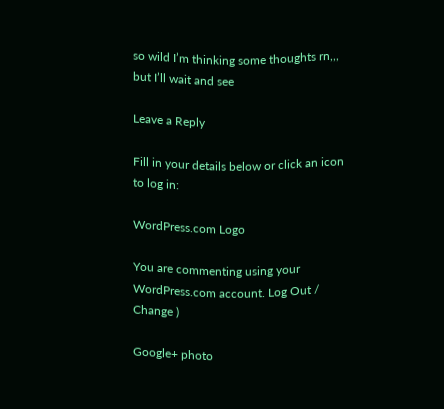so wild I’m thinking some thoughts rn,,, but I’ll wait and see

Leave a Reply

Fill in your details below or click an icon to log in:

WordPress.com Logo

You are commenting using your WordPress.com account. Log Out /  Change )

Google+ photo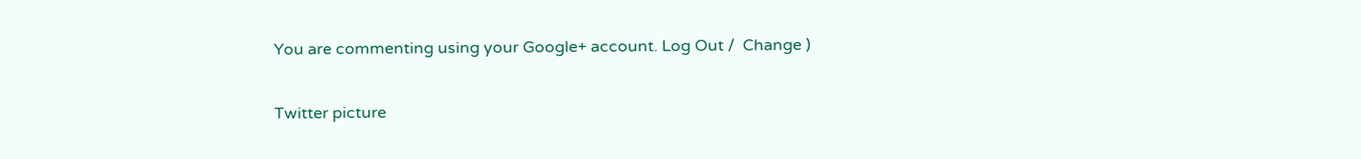You are commenting using your Google+ account. Log Out /  Change )

Twitter picture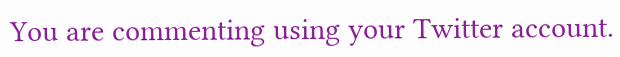You are commenting using your Twitter account.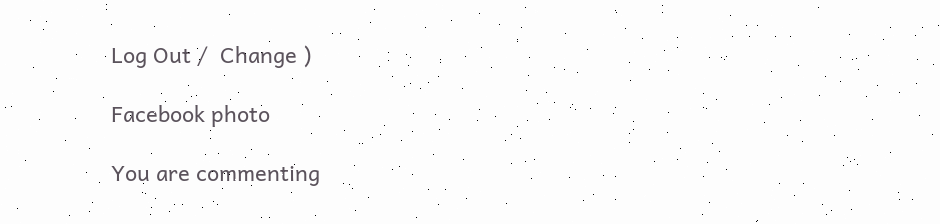Log Out /  Change )

Facebook photo

You are commenting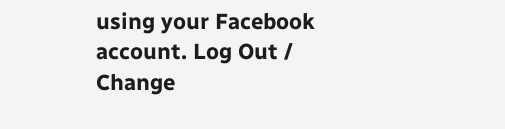using your Facebook account. Log Out /  Change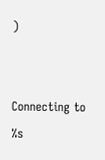)


Connecting to %s